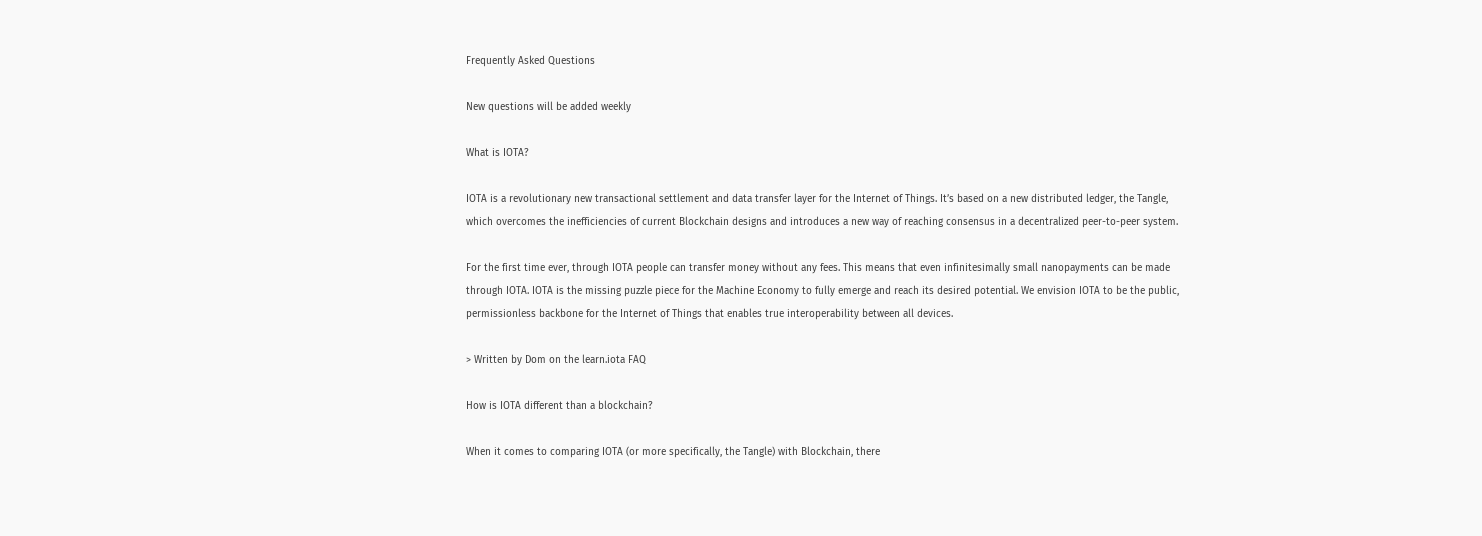Frequently Asked Questions

New questions will be added weekly

What is IOTA?

IOTA is a revolutionary new transactional settlement and data transfer layer for the Internet of Things. It’s based on a new distributed ledger, the Tangle, which overcomes the inefficiencies of current Blockchain designs and introduces a new way of reaching consensus in a decentralized peer-to-peer system.

For the first time ever, through IOTA people can transfer money without any fees. This means that even infinitesimally small nanopayments can be made through IOTA. IOTA is the missing puzzle piece for the Machine Economy to fully emerge and reach its desired potential. We envision IOTA to be the public, permissionless backbone for the Internet of Things that enables true interoperability between all devices.

> Written by Dom on the learn.iota FAQ

How is IOTA different than a blockchain?

When it comes to comparing IOTA (or more specifically, the Tangle) with Blockchain, there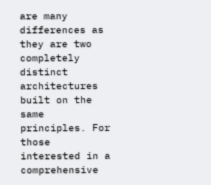are many differences as they are two completely distinct architectures built on the same principles. For those interested in a comprehensive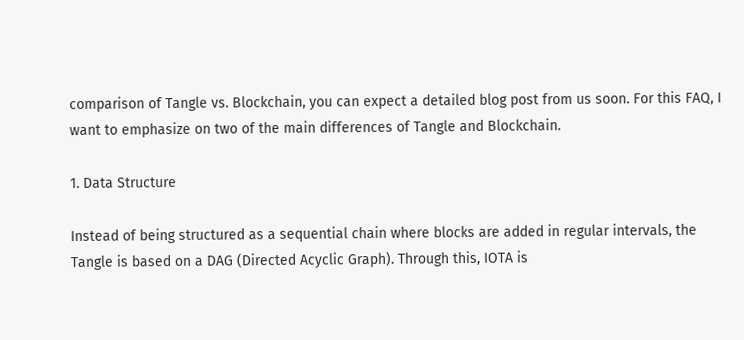comparison of Tangle vs. Blockchain, you can expect a detailed blog post from us soon. For this FAQ, I want to emphasize on two of the main differences of Tangle and Blockchain.

1. Data Structure

Instead of being structured as a sequential chain where blocks are added in regular intervals, the Tangle is based on a DAG (Directed Acyclic Graph). Through this, IOTA is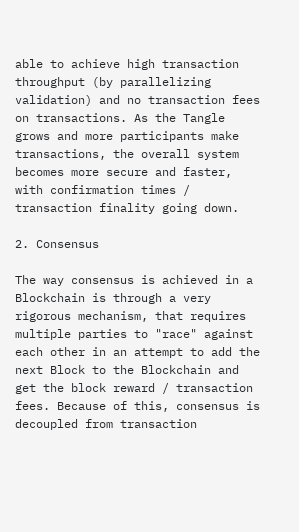able to achieve high transaction throughput (by parallelizing validation) and no transaction fees on transactions. As the Tangle grows and more participants make transactions, the overall system becomes more secure and faster, with confirmation times / transaction finality going down.

2. Consensus

The way consensus is achieved in a Blockchain is through a very rigorous mechanism, that requires multiple parties to "race" against each other in an attempt to add the next Block to the Blockchain and get the block reward / transaction fees. Because of this, consensus is decoupled from transaction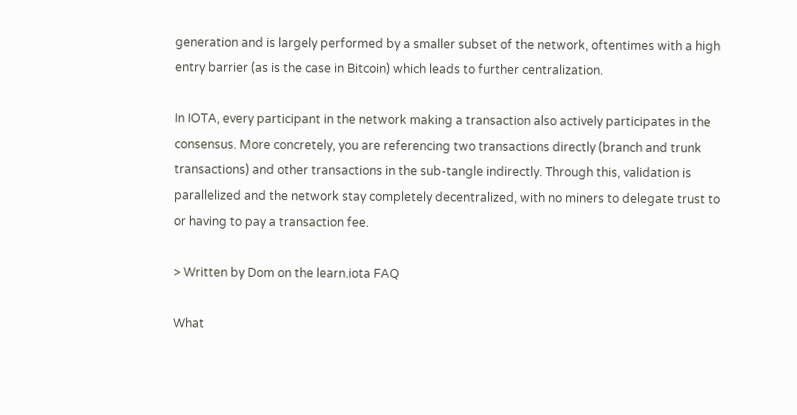generation and is largely performed by a smaller subset of the network, oftentimes with a high entry barrier (as is the case in Bitcoin) which leads to further centralization.

In IOTA, every participant in the network making a transaction also actively participates in the consensus. More concretely, you are referencing two transactions directly (branch and trunk transactions) and other transactions in the sub-tangle indirectly. Through this, validation is parallelized and the network stay completely decentralized, with no miners to delegate trust to or having to pay a transaction fee.

> Written by Dom on the learn.iota FAQ

What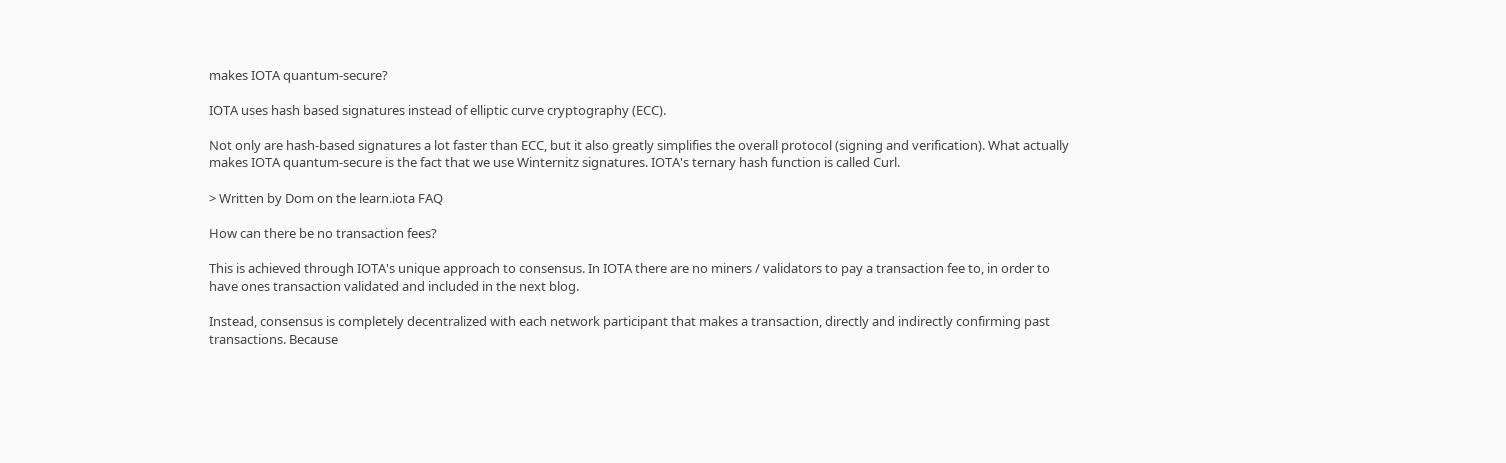makes IOTA quantum-secure?

IOTA uses hash based signatures instead of elliptic curve cryptography (ECC).

Not only are hash-based signatures a lot faster than ECC, but it also greatly simplifies the overall protocol (signing and verification). What actually makes IOTA quantum-secure is the fact that we use Winternitz signatures. IOTA's ternary hash function is called Curl.

> Written by Dom on the learn.iota FAQ

How can there be no transaction fees?

This is achieved through IOTA's unique approach to consensus. In IOTA there are no miners / validators to pay a transaction fee to, in order to have ones transaction validated and included in the next blog.

Instead, consensus is completely decentralized with each network participant that makes a transaction, directly and indirectly confirming past transactions. Because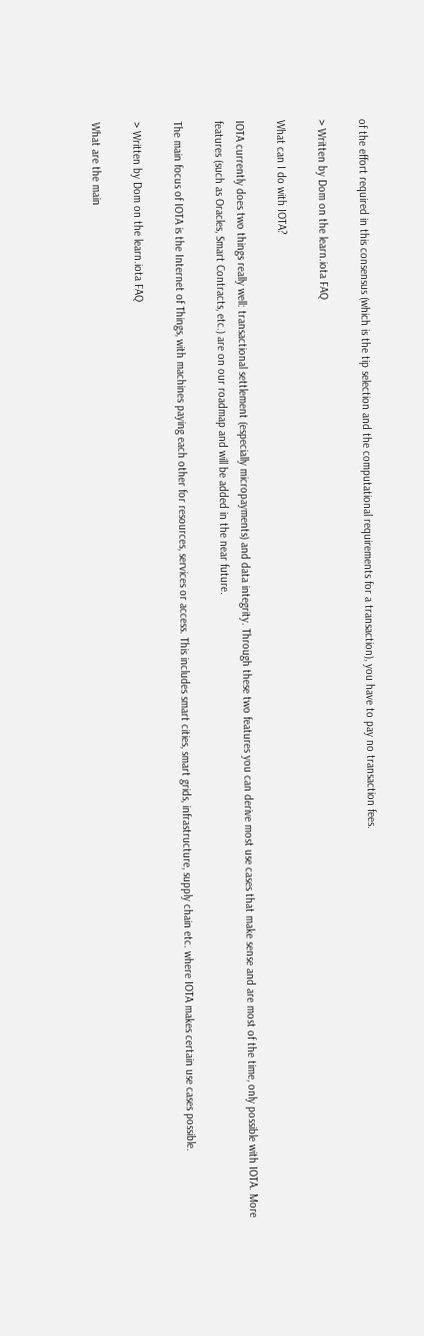of the effort required in this consensus (which is the tip selection and the computational requirements for a transaction), you have to pay no transaction fees.

> Written by Dom on the learn.iota FAQ

What can I do with IOTA?

IOTA currently does two things really well: transactional settlement (especially micropayments) and data integrity. Through these two features you can derive most use cases that make sense and are most of the time, only possible with IOTA. More features (such as Oracles, Smart Contracts, etc.) are on our roadmap and will be added in the near future.

The main focus of IOTA is the Internet of Things, with machines paying each other for resources, services or access. This includes smart cities, smart grids, infrastructure, supply chain etc. where IOTA makes certain use cases possible.

> Written by Dom on the learn.iota FAQ

What are the main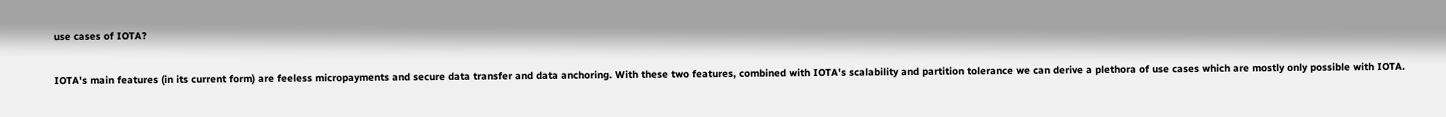use cases of IOTA?

IOTA's main features (in its current form) are feeless micropayments and secure data transfer and data anchoring. With these two features, combined with IOTA's scalability and partition tolerance we can derive a plethora of use cases which are mostly only possible with IOTA.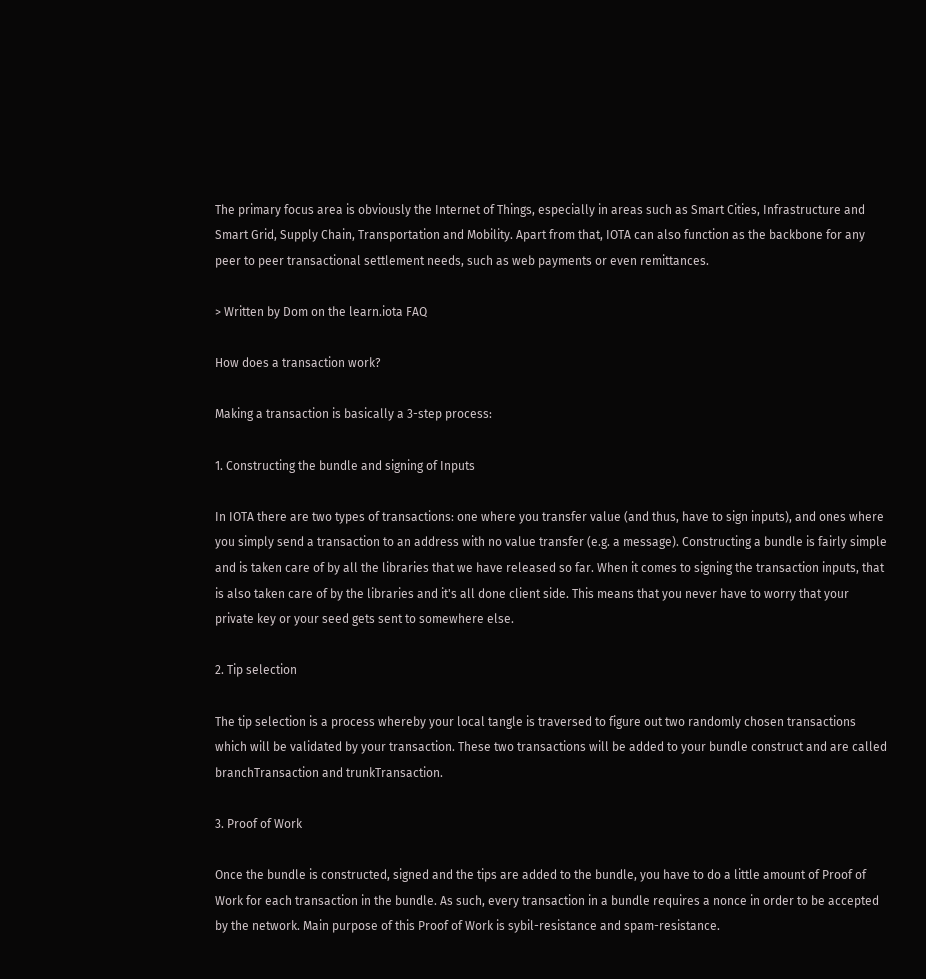The primary focus area is obviously the Internet of Things, especially in areas such as Smart Cities, Infrastructure and Smart Grid, Supply Chain, Transportation and Mobility. Apart from that, IOTA can also function as the backbone for any peer to peer transactional settlement needs, such as web payments or even remittances.

> Written by Dom on the learn.iota FAQ

How does a transaction work?

Making a transaction is basically a 3-step process:

1. Constructing the bundle and signing of Inputs

In IOTA there are two types of transactions: one where you transfer value (and thus, have to sign inputs), and ones where you simply send a transaction to an address with no value transfer (e.g. a message). Constructing a bundle is fairly simple and is taken care of by all the libraries that we have released so far. When it comes to signing the transaction inputs, that is also taken care of by the libraries and it's all done client side. This means that you never have to worry that your private key or your seed gets sent to somewhere else.

2. Tip selection

The tip selection is a process whereby your local tangle is traversed to figure out two randomly chosen transactions which will be validated by your transaction. These two transactions will be added to your bundle construct and are called branchTransaction and trunkTransaction.

3. Proof of Work

Once the bundle is constructed, signed and the tips are added to the bundle, you have to do a little amount of Proof of Work for each transaction in the bundle. As such, every transaction in a bundle requires a nonce in order to be accepted by the network. Main purpose of this Proof of Work is sybil-resistance and spam-resistance.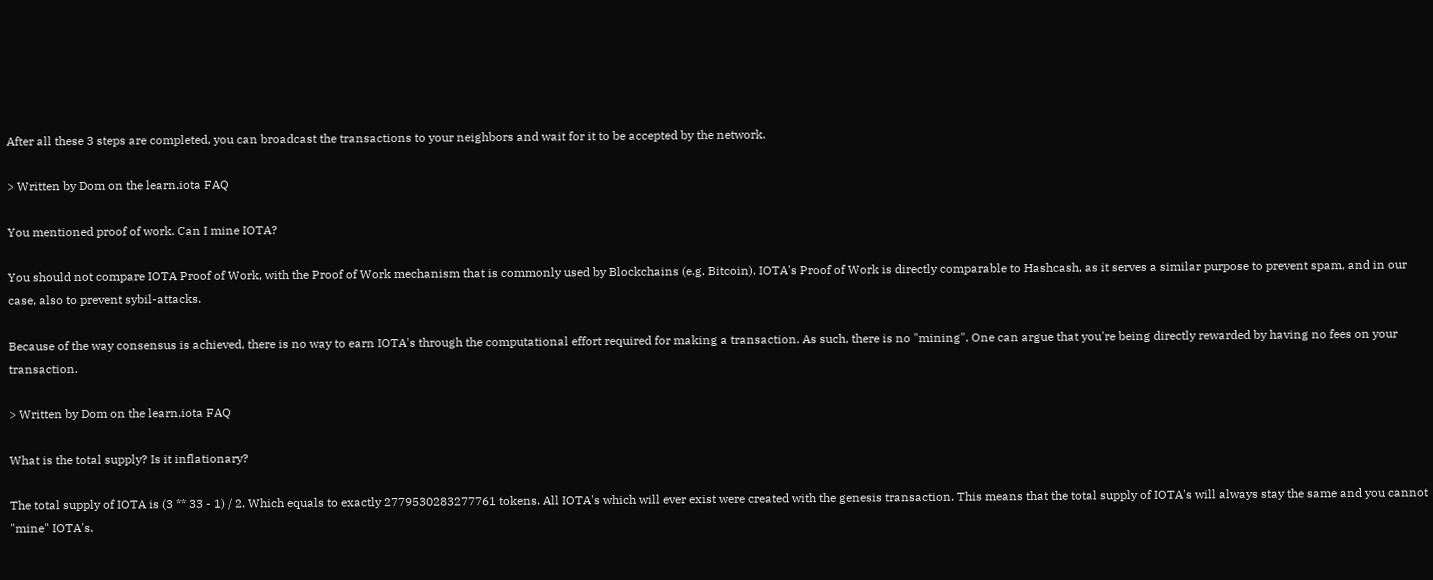After all these 3 steps are completed, you can broadcast the transactions to your neighbors and wait for it to be accepted by the network.

> Written by Dom on the learn.iota FAQ

You mentioned proof of work. Can I mine IOTA?

You should not compare IOTA Proof of Work, with the Proof of Work mechanism that is commonly used by Blockchains (e.g. Bitcoin). IOTA's Proof of Work is directly comparable to Hashcash, as it serves a similar purpose to prevent spam, and in our case, also to prevent sybil-attacks.

Because of the way consensus is achieved, there is no way to earn IOTA's through the computational effort required for making a transaction. As such, there is no "mining". One can argue that you're being directly rewarded by having no fees on your transaction.

> Written by Dom on the learn.iota FAQ

What is the total supply? Is it inflationary?

The total supply of IOTA is (3 ** 33 - 1) / 2. Which equals to exactly 2779530283277761 tokens. All IOTA's which will ever exist were created with the genesis transaction. This means that the total supply of IOTA's will always stay the same and you cannot "mine" IOTA's.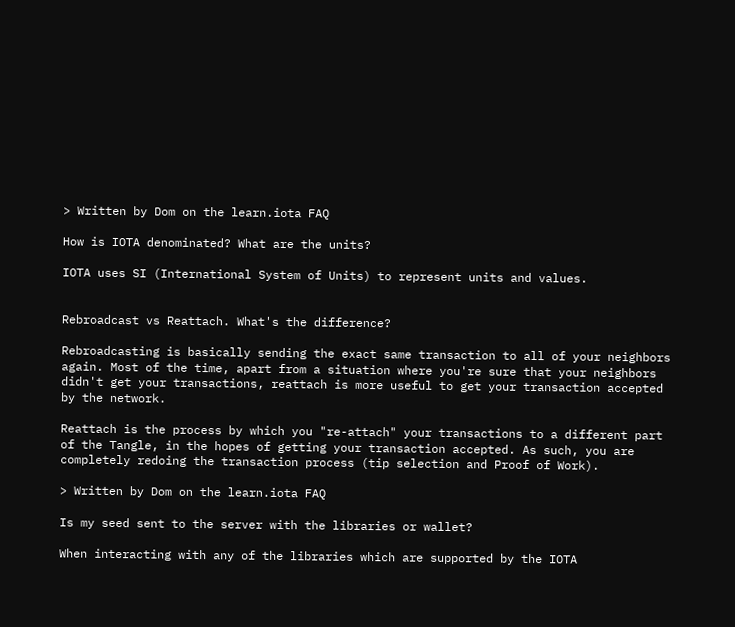> Written by Dom on the learn.iota FAQ

How is IOTA denominated? What are the units?

IOTA uses SI (International System of Units) to represent units and values.


Rebroadcast vs Reattach. What's the difference?

Rebroadcasting is basically sending the exact same transaction to all of your neighbors again. Most of the time, apart from a situation where you're sure that your neighbors didn't get your transactions, reattach is more useful to get your transaction accepted by the network.

Reattach is the process by which you "re-attach" your transactions to a different part of the Tangle, in the hopes of getting your transaction accepted. As such, you are completely redoing the transaction process (tip selection and Proof of Work).

> Written by Dom on the learn.iota FAQ

Is my seed sent to the server with the libraries or wallet?

When interacting with any of the libraries which are supported by the IOTA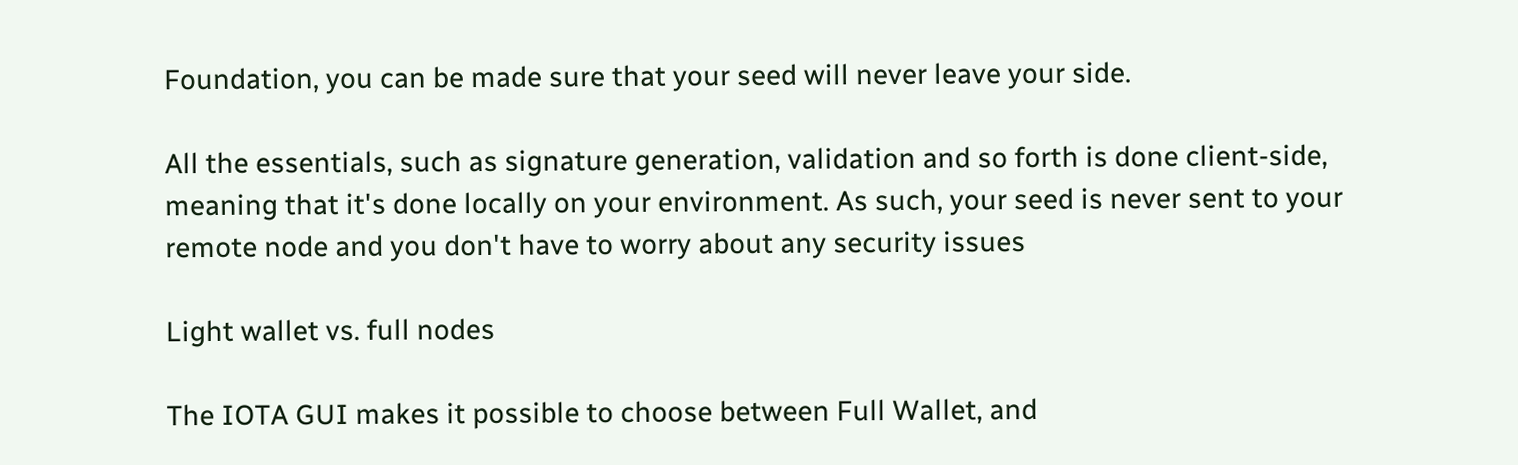Foundation, you can be made sure that your seed will never leave your side.

All the essentials, such as signature generation, validation and so forth is done client-side, meaning that it's done locally on your environment. As such, your seed is never sent to your remote node and you don't have to worry about any security issues

Light wallet vs. full nodes

The IOTA GUI makes it possible to choose between Full Wallet, and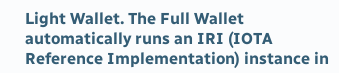Light Wallet. The Full Wallet automatically runs an IRI (IOTA Reference Implementation) instance in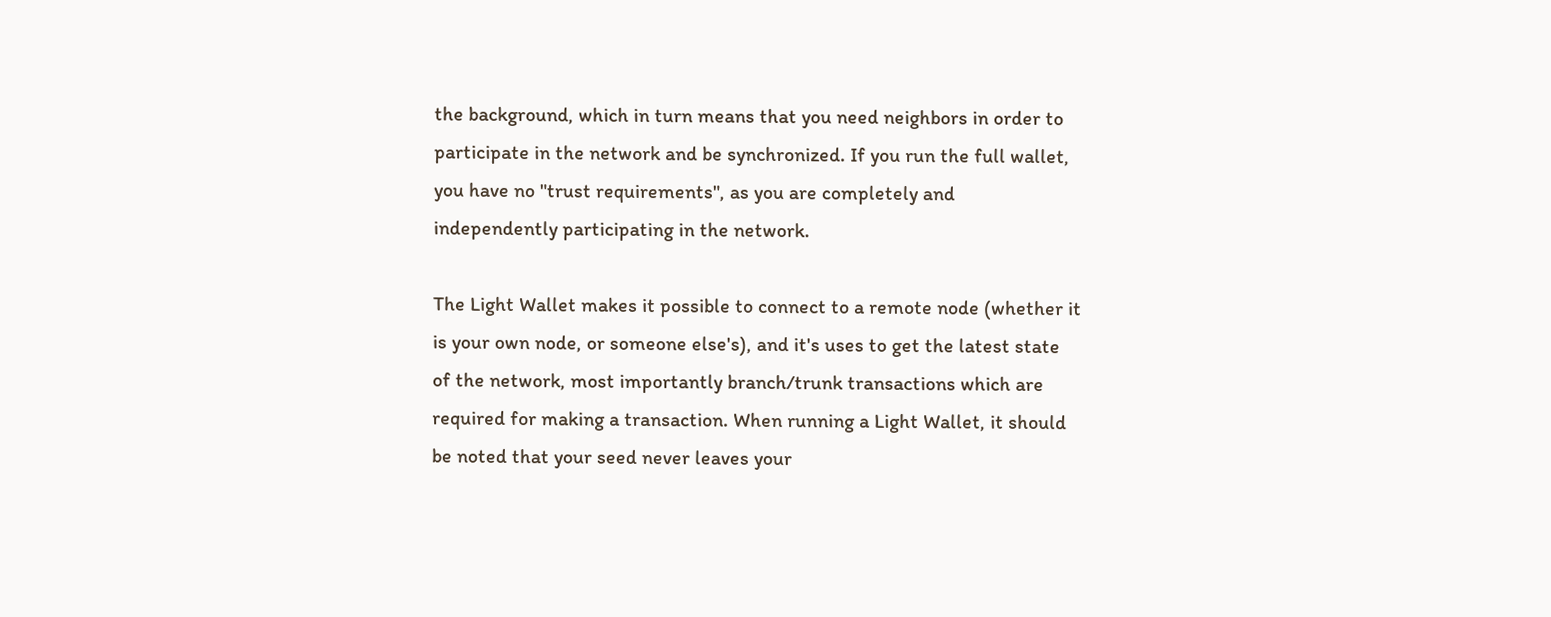the background, which in turn means that you need neighbors in order to participate in the network and be synchronized. If you run the full wallet, you have no "trust requirements", as you are completely and independently participating in the network.

The Light Wallet makes it possible to connect to a remote node (whether it is your own node, or someone else's), and it's uses to get the latest state of the network, most importantly branch/trunk transactions which are required for making a transaction. When running a Light Wallet, it should be noted that your seed never leaves your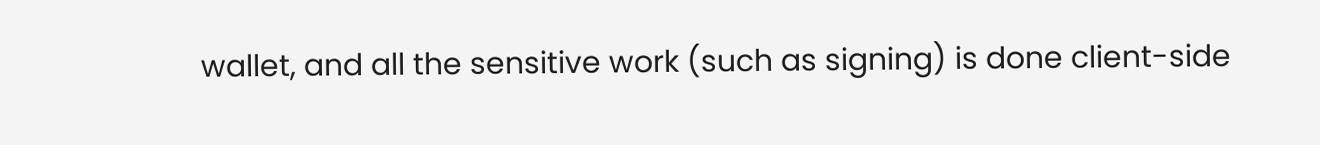wallet, and all the sensitive work (such as signing) is done client-side